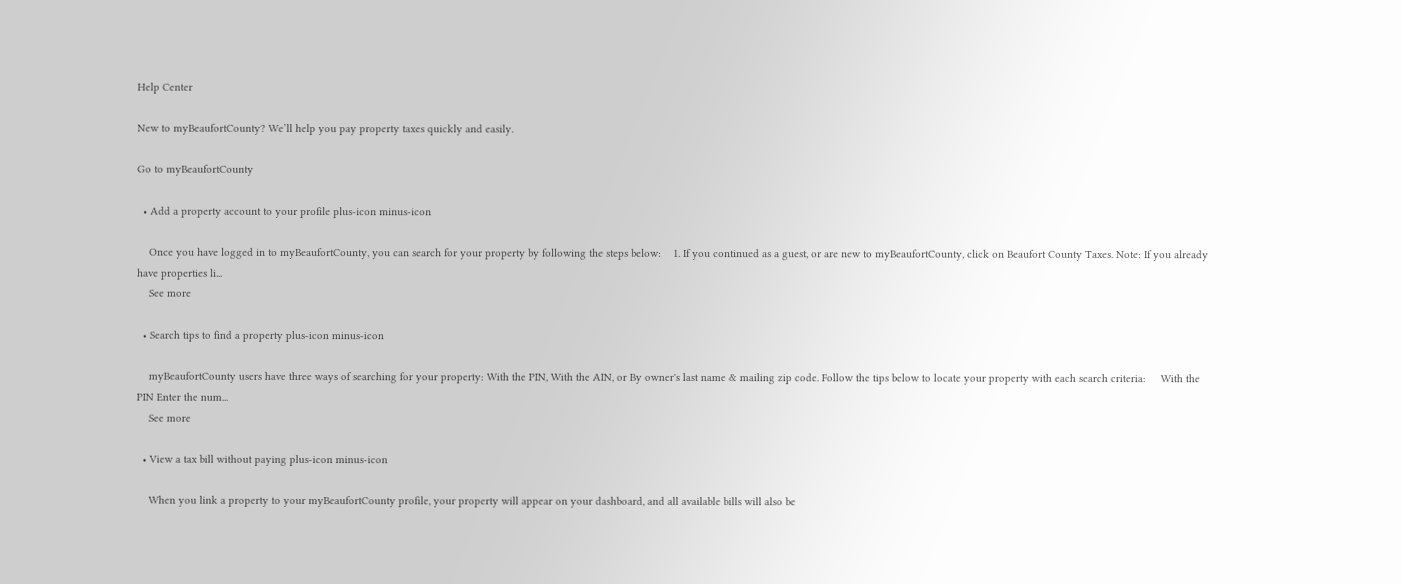Help Center

New to myBeaufortCounty? We’ll help you pay property taxes quickly and easily.

Go to myBeaufortCounty

  • Add a property account to your profile plus-icon minus-icon

    Once you have logged in to myBeaufortCounty, you can search for your property by following the steps below:    1. If you continued as a guest, or are new to myBeaufortCounty, click on Beaufort County Taxes. Note: If you already have properties li...
    See more

  • Search tips to find a property plus-icon minus-icon

    myBeaufortCounty users have three ways of searching for your property: With the PIN, With the AIN, or By owner's last name & mailing zip code. Follow the tips below to locate your property with each search criteria:     With the PIN Enter the num...
    See more

  • View a tax bill without paying plus-icon minus-icon

    When you link a property to your myBeaufortCounty profile, your property will appear on your dashboard, and all available bills will also be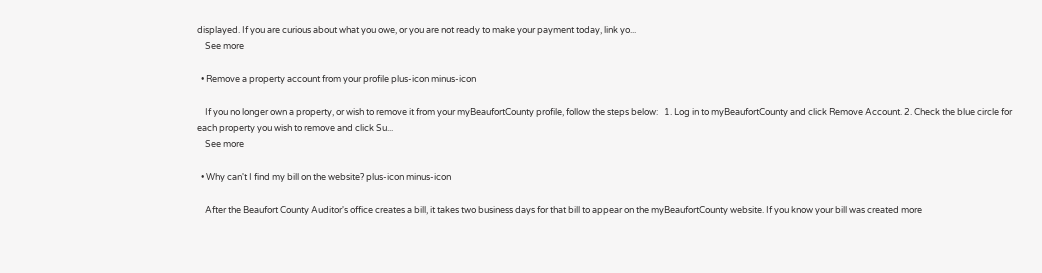displayed. If you are curious about what you owe, or you are not ready to make your payment today, link yo...
    See more

  • Remove a property account from your profile plus-icon minus-icon

    If you no longer own a property, or wish to remove it from your myBeaufortCounty profile, follow the steps below:   1. Log in to myBeaufortCounty and click Remove Account. 2. Check the blue circle for each property you wish to remove and click Su...
    See more

  • Why can't I find my bill on the website? plus-icon minus-icon

    After the Beaufort County Auditor's office creates a bill, it takes two business days for that bill to appear on the myBeaufortCounty website. If you know your bill was created more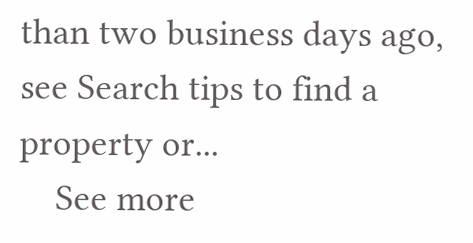than two business days ago, see Search tips to find a property or...
    See more